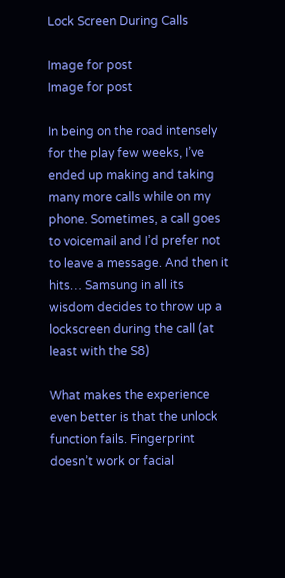Lock Screen During Calls

Image for post
Image for post

In being on the road intensely for the play few weeks, I’ve ended up making and taking many more calls while on my phone. Sometimes, a call goes to voicemail and I’d prefer not to leave a message. And then it hits… Samsung in all its wisdom decides to throw up a lockscreen during the call (at least with the S8)

What makes the experience even better is that the unlock function fails. Fingerprint doesn’t work or facial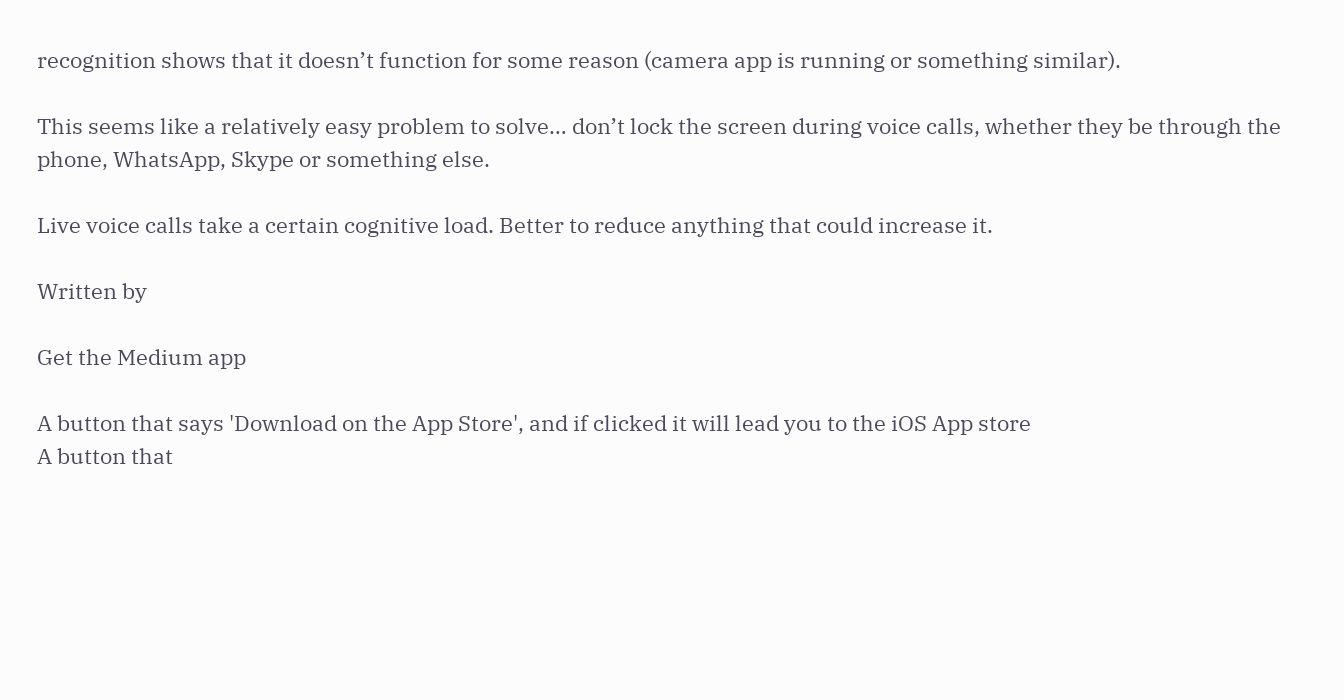recognition shows that it doesn’t function for some reason (camera app is running or something similar).

This seems like a relatively easy problem to solve… don’t lock the screen during voice calls, whether they be through the phone, WhatsApp, Skype or something else.

Live voice calls take a certain cognitive load. Better to reduce anything that could increase it.

Written by

Get the Medium app

A button that says 'Download on the App Store', and if clicked it will lead you to the iOS App store
A button that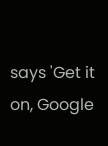says 'Get it on, Google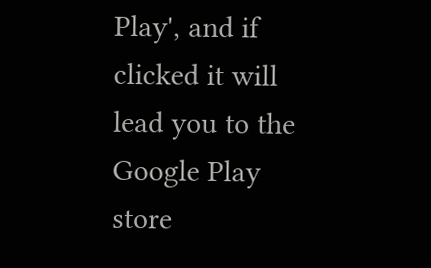Play', and if clicked it will lead you to the Google Play store